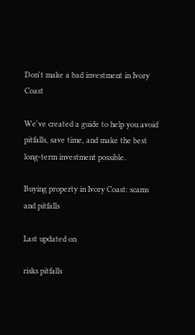Don't make a bad investment in Ivory Coast

We've created a guide to help you avoid pitfalls, save time, and make the best long-term investment possible.

Buying property in Ivory Coast: scams and pitfalls

Last updated on

risks pitfalls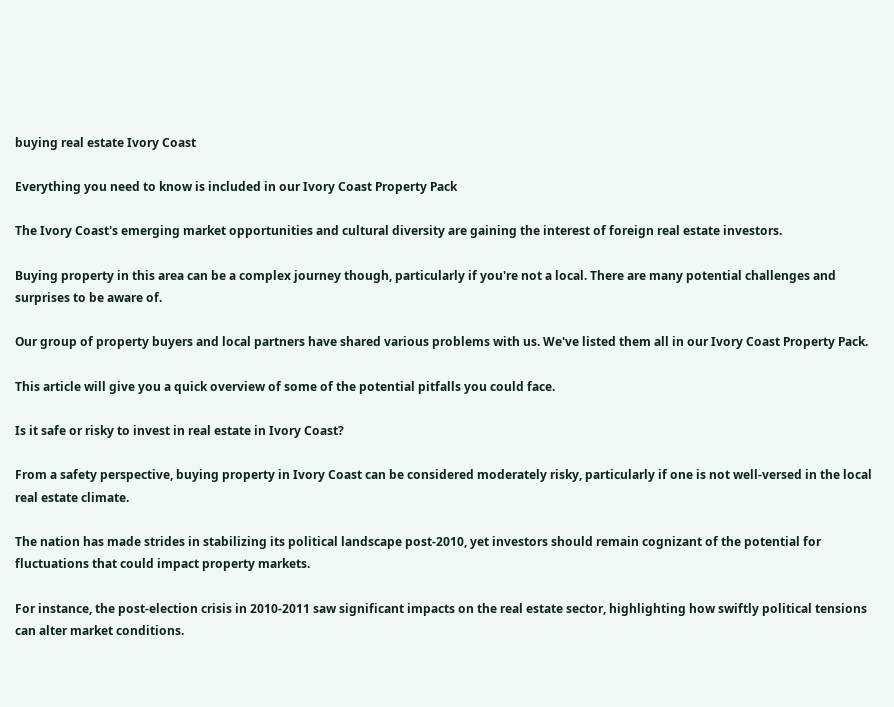buying real estate Ivory Coast

Everything you need to know is included in our Ivory Coast Property Pack

The Ivory Coast's emerging market opportunities and cultural diversity are gaining the interest of foreign real estate investors.

Buying property in this area can be a complex journey though, particularly if you're not a local. There are many potential challenges and surprises to be aware of.

Our group of property buyers and local partners have shared various problems with us. We've listed them all in our Ivory Coast Property Pack.

This article will give you a quick overview of some of the potential pitfalls you could face.

Is it safe or risky to invest in real estate in Ivory Coast?

From a safety perspective, buying property in Ivory Coast can be considered moderately risky, particularly if one is not well-versed in the local real estate climate.

The nation has made strides in stabilizing its political landscape post-2010, yet investors should remain cognizant of the potential for fluctuations that could impact property markets.

For instance, the post-election crisis in 2010-2011 saw significant impacts on the real estate sector, highlighting how swiftly political tensions can alter market conditions.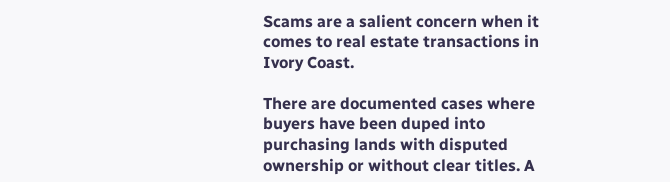Scams are a salient concern when it comes to real estate transactions in Ivory Coast.

There are documented cases where buyers have been duped into purchasing lands with disputed ownership or without clear titles. A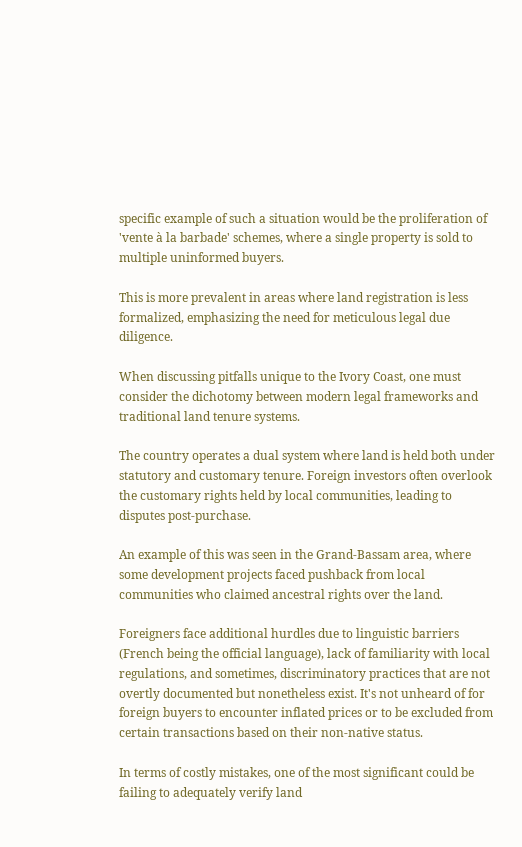specific example of such a situation would be the proliferation of 'vente à la barbade' schemes, where a single property is sold to multiple uninformed buyers.

This is more prevalent in areas where land registration is less formalized, emphasizing the need for meticulous legal due diligence.

When discussing pitfalls unique to the Ivory Coast, one must consider the dichotomy between modern legal frameworks and traditional land tenure systems.

The country operates a dual system where land is held both under statutory and customary tenure. Foreign investors often overlook the customary rights held by local communities, leading to disputes post-purchase.

An example of this was seen in the Grand-Bassam area, where some development projects faced pushback from local communities who claimed ancestral rights over the land.

Foreigners face additional hurdles due to linguistic barriers (French being the official language), lack of familiarity with local regulations, and sometimes, discriminatory practices that are not overtly documented but nonetheless exist. It's not unheard of for foreign buyers to encounter inflated prices or to be excluded from certain transactions based on their non-native status.

In terms of costly mistakes, one of the most significant could be failing to adequately verify land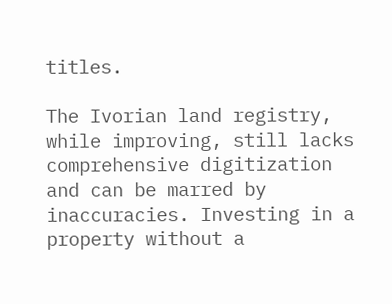titles.

The Ivorian land registry, while improving, still lacks comprehensive digitization and can be marred by inaccuracies. Investing in a property without a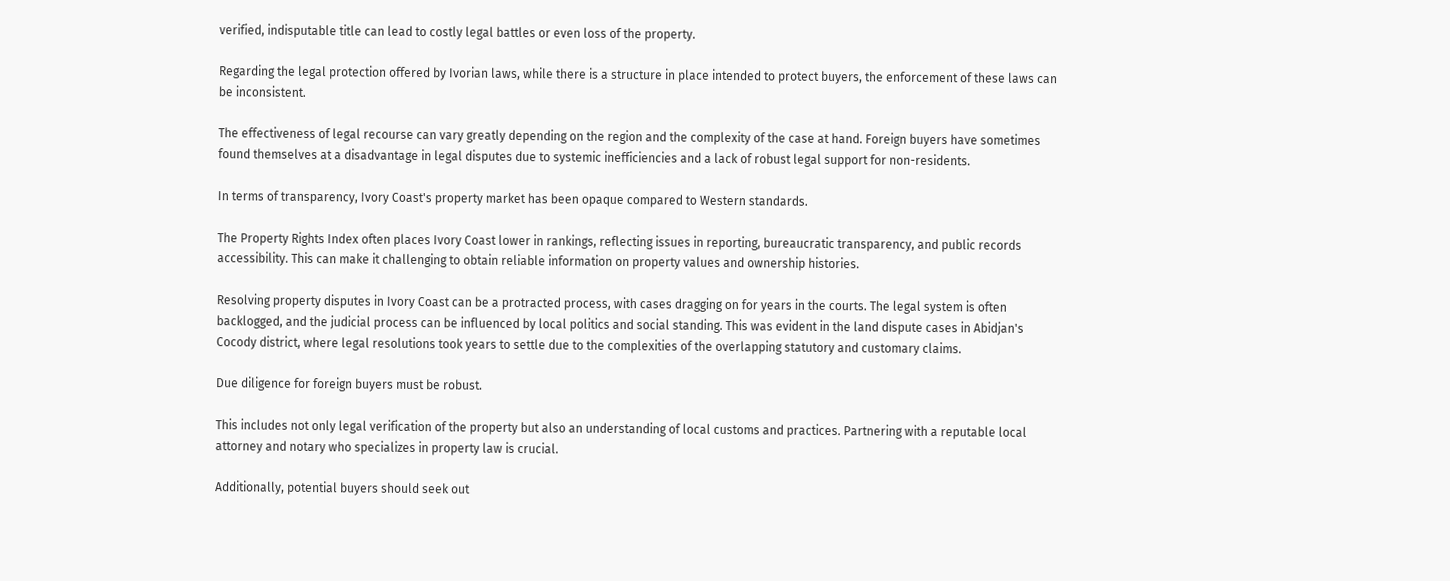verified, indisputable title can lead to costly legal battles or even loss of the property.

Regarding the legal protection offered by Ivorian laws, while there is a structure in place intended to protect buyers, the enforcement of these laws can be inconsistent.

The effectiveness of legal recourse can vary greatly depending on the region and the complexity of the case at hand. Foreign buyers have sometimes found themselves at a disadvantage in legal disputes due to systemic inefficiencies and a lack of robust legal support for non-residents.

In terms of transparency, Ivory Coast's property market has been opaque compared to Western standards.

The Property Rights Index often places Ivory Coast lower in rankings, reflecting issues in reporting, bureaucratic transparency, and public records accessibility. This can make it challenging to obtain reliable information on property values and ownership histories.

Resolving property disputes in Ivory Coast can be a protracted process, with cases dragging on for years in the courts. The legal system is often backlogged, and the judicial process can be influenced by local politics and social standing. This was evident in the land dispute cases in Abidjan's Cocody district, where legal resolutions took years to settle due to the complexities of the overlapping statutory and customary claims.

Due diligence for foreign buyers must be robust.

This includes not only legal verification of the property but also an understanding of local customs and practices. Partnering with a reputable local attorney and notary who specializes in property law is crucial.

Additionally, potential buyers should seek out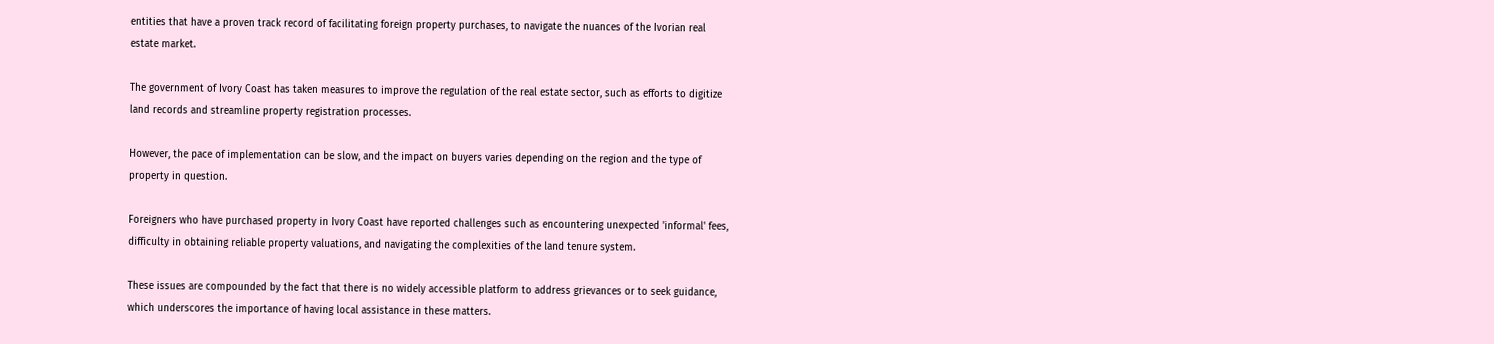entities that have a proven track record of facilitating foreign property purchases, to navigate the nuances of the Ivorian real estate market.

The government of Ivory Coast has taken measures to improve the regulation of the real estate sector, such as efforts to digitize land records and streamline property registration processes.

However, the pace of implementation can be slow, and the impact on buyers varies depending on the region and the type of property in question.

Foreigners who have purchased property in Ivory Coast have reported challenges such as encountering unexpected 'informal' fees, difficulty in obtaining reliable property valuations, and navigating the complexities of the land tenure system.

These issues are compounded by the fact that there is no widely accessible platform to address grievances or to seek guidance, which underscores the importance of having local assistance in these matters.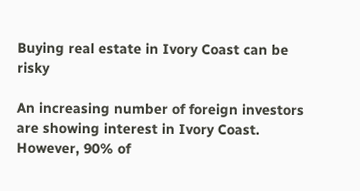Buying real estate in Ivory Coast can be risky

An increasing number of foreign investors are showing interest in Ivory Coast. However, 90% of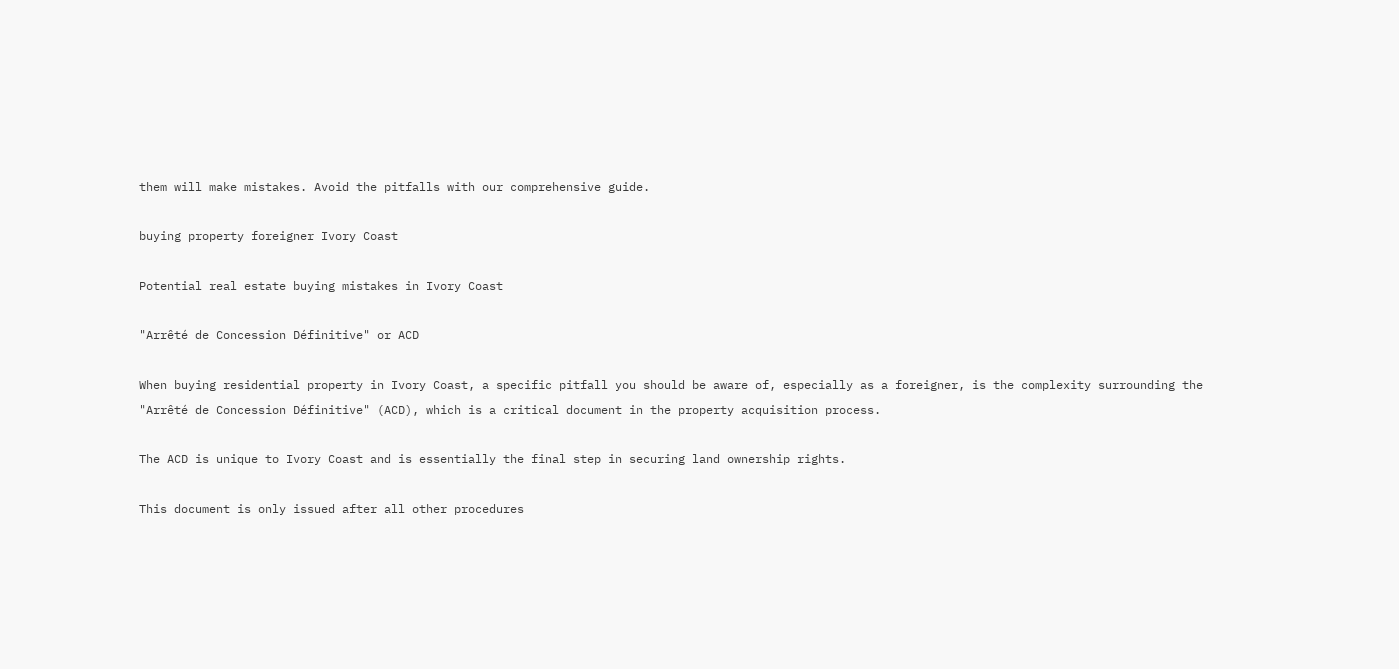them will make mistakes. Avoid the pitfalls with our comprehensive guide.

buying property foreigner Ivory Coast

Potential real estate buying mistakes in Ivory Coast

"Arrêté de Concession Définitive" or ACD

When buying residential property in Ivory Coast, a specific pitfall you should be aware of, especially as a foreigner, is the complexity surrounding the "Arrêté de Concession Définitive" (ACD), which is a critical document in the property acquisition process.

The ACD is unique to Ivory Coast and is essentially the final step in securing land ownership rights.

This document is only issued after all other procedures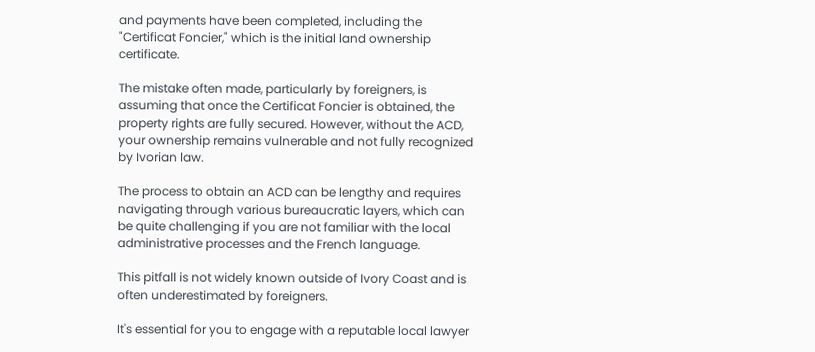and payments have been completed, including the "Certificat Foncier," which is the initial land ownership certificate.

The mistake often made, particularly by foreigners, is assuming that once the Certificat Foncier is obtained, the property rights are fully secured. However, without the ACD, your ownership remains vulnerable and not fully recognized by Ivorian law.

The process to obtain an ACD can be lengthy and requires navigating through various bureaucratic layers, which can be quite challenging if you are not familiar with the local administrative processes and the French language.

This pitfall is not widely known outside of Ivory Coast and is often underestimated by foreigners.

It's essential for you to engage with a reputable local lawyer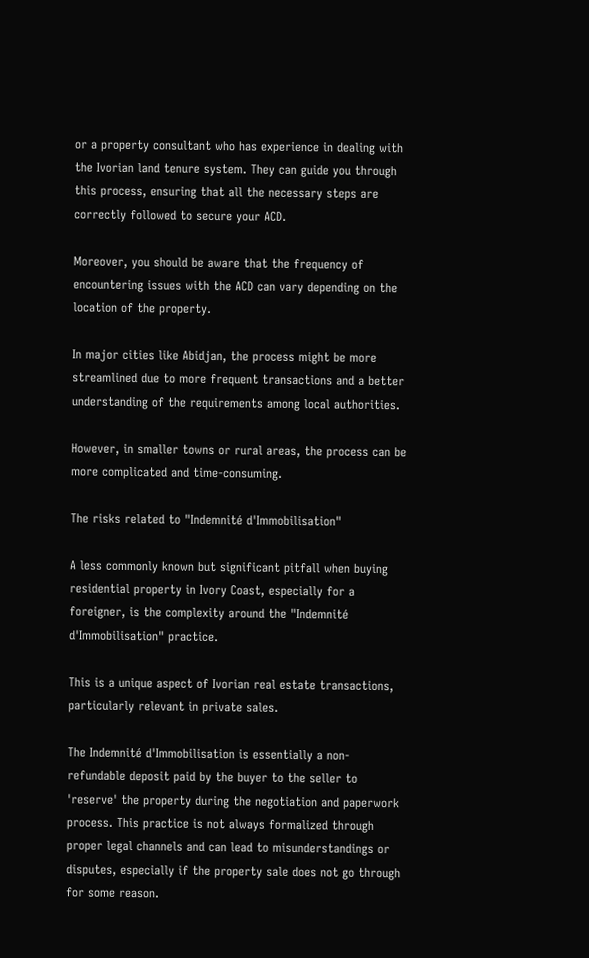or a property consultant who has experience in dealing with the Ivorian land tenure system. They can guide you through this process, ensuring that all the necessary steps are correctly followed to secure your ACD.

Moreover, you should be aware that the frequency of encountering issues with the ACD can vary depending on the location of the property.

In major cities like Abidjan, the process might be more streamlined due to more frequent transactions and a better understanding of the requirements among local authorities.

However, in smaller towns or rural areas, the process can be more complicated and time-consuming.

The risks related to "Indemnité d'Immobilisation"

A less commonly known but significant pitfall when buying residential property in Ivory Coast, especially for a foreigner, is the complexity around the "Indemnité d'Immobilisation" practice.

This is a unique aspect of Ivorian real estate transactions, particularly relevant in private sales.

The Indemnité d'Immobilisation is essentially a non-refundable deposit paid by the buyer to the seller to 'reserve' the property during the negotiation and paperwork process. This practice is not always formalized through proper legal channels and can lead to misunderstandings or disputes, especially if the property sale does not go through for some reason.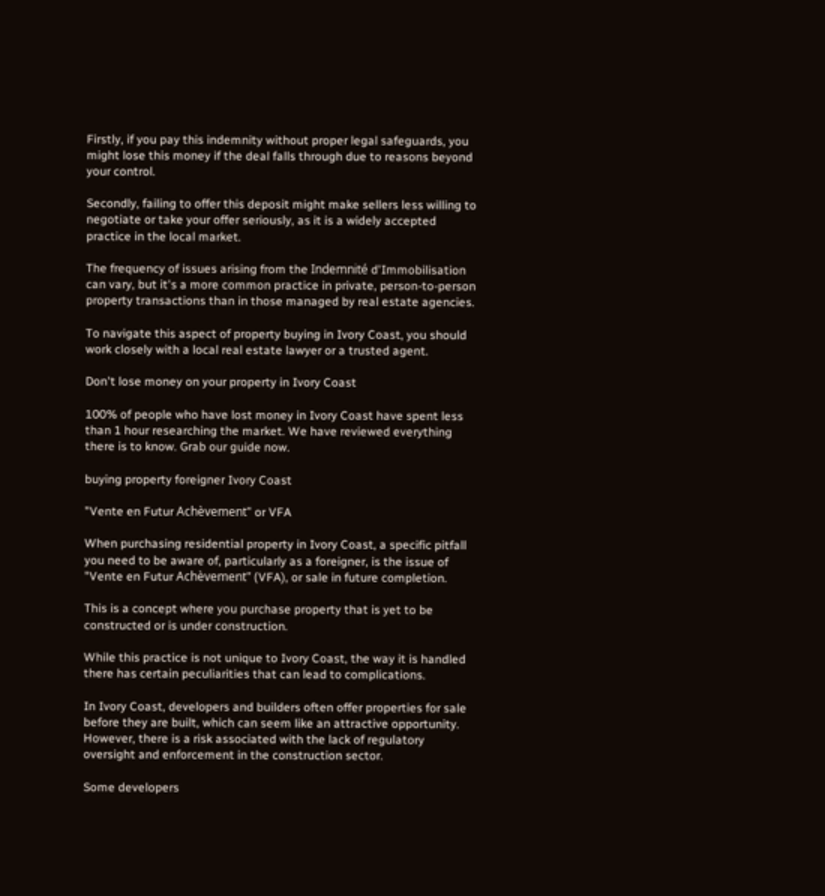Firstly, if you pay this indemnity without proper legal safeguards, you might lose this money if the deal falls through due to reasons beyond your control.

Secondly, failing to offer this deposit might make sellers less willing to negotiate or take your offer seriously, as it is a widely accepted practice in the local market.

The frequency of issues arising from the Indemnité d'Immobilisation can vary, but it's a more common practice in private, person-to-person property transactions than in those managed by real estate agencies.

To navigate this aspect of property buying in Ivory Coast, you should work closely with a local real estate lawyer or a trusted agent.

Don't lose money on your property in Ivory Coast

100% of people who have lost money in Ivory Coast have spent less than 1 hour researching the market. We have reviewed everything there is to know. Grab our guide now.

buying property foreigner Ivory Coast

"Vente en Futur Achèvement" or VFA

When purchasing residential property in Ivory Coast, a specific pitfall you need to be aware of, particularly as a foreigner, is the issue of "Vente en Futur Achèvement" (VFA), or sale in future completion.

This is a concept where you purchase property that is yet to be constructed or is under construction.

While this practice is not unique to Ivory Coast, the way it is handled there has certain peculiarities that can lead to complications.

In Ivory Coast, developers and builders often offer properties for sale before they are built, which can seem like an attractive opportunity. However, there is a risk associated with the lack of regulatory oversight and enforcement in the construction sector.

Some developers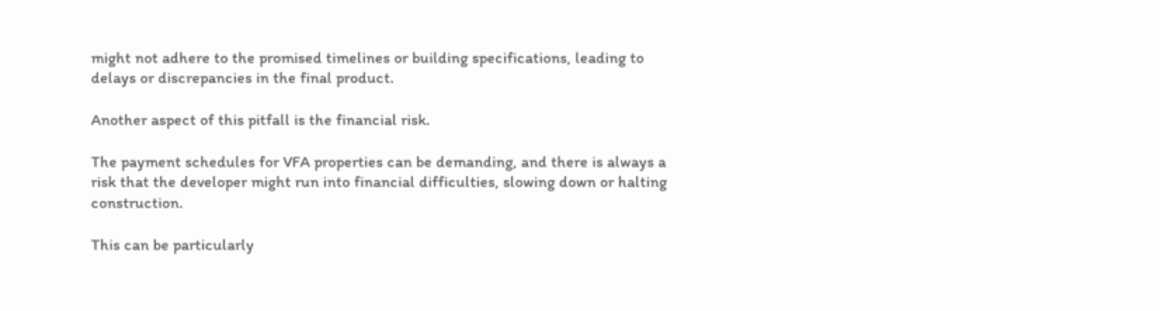might not adhere to the promised timelines or building specifications, leading to delays or discrepancies in the final product.

Another aspect of this pitfall is the financial risk.

The payment schedules for VFA properties can be demanding, and there is always a risk that the developer might run into financial difficulties, slowing down or halting construction.

This can be particularly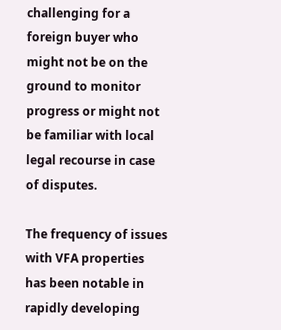challenging for a foreign buyer who might not be on the ground to monitor progress or might not be familiar with local legal recourse in case of disputes.

The frequency of issues with VFA properties has been notable in rapidly developing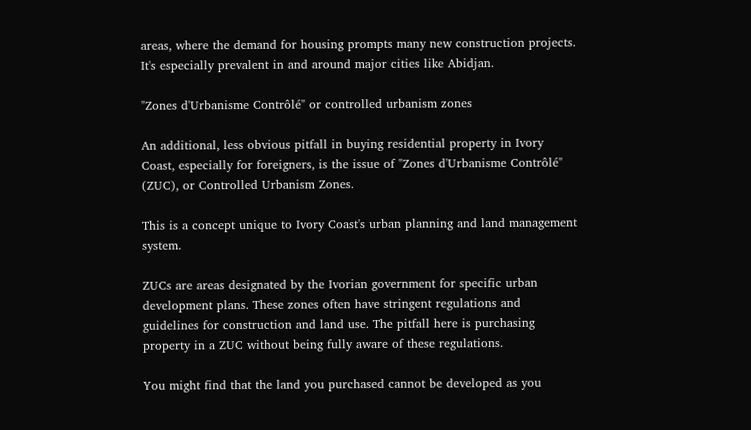areas, where the demand for housing prompts many new construction projects. It's especially prevalent in and around major cities like Abidjan.

"Zones d'Urbanisme Contrôlé" or controlled urbanism zones

An additional, less obvious pitfall in buying residential property in Ivory Coast, especially for foreigners, is the issue of "Zones d'Urbanisme Contrôlé" (ZUC), or Controlled Urbanism Zones.

This is a concept unique to Ivory Coast's urban planning and land management system.

ZUCs are areas designated by the Ivorian government for specific urban development plans. These zones often have stringent regulations and guidelines for construction and land use. The pitfall here is purchasing property in a ZUC without being fully aware of these regulations.

You might find that the land you purchased cannot be developed as you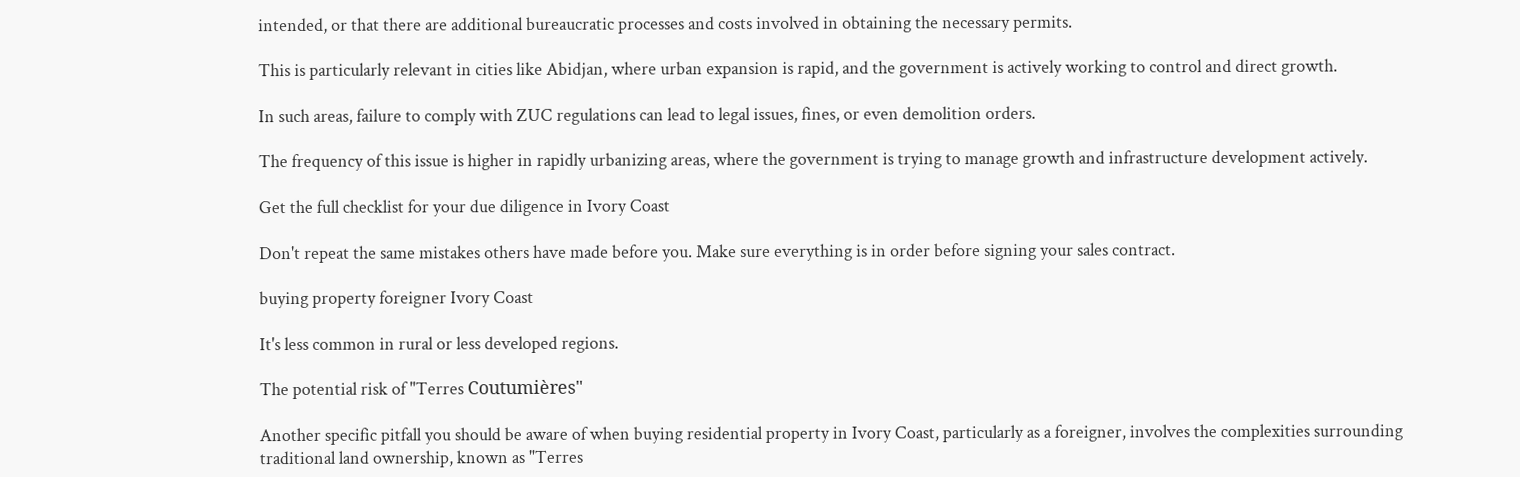intended, or that there are additional bureaucratic processes and costs involved in obtaining the necessary permits.

This is particularly relevant in cities like Abidjan, where urban expansion is rapid, and the government is actively working to control and direct growth.

In such areas, failure to comply with ZUC regulations can lead to legal issues, fines, or even demolition orders.

The frequency of this issue is higher in rapidly urbanizing areas, where the government is trying to manage growth and infrastructure development actively.

Get the full checklist for your due diligence in Ivory Coast

Don't repeat the same mistakes others have made before you. Make sure everything is in order before signing your sales contract.

buying property foreigner Ivory Coast

It's less common in rural or less developed regions.

The potential risk of "Terres Coutumières"

Another specific pitfall you should be aware of when buying residential property in Ivory Coast, particularly as a foreigner, involves the complexities surrounding traditional land ownership, known as "Terres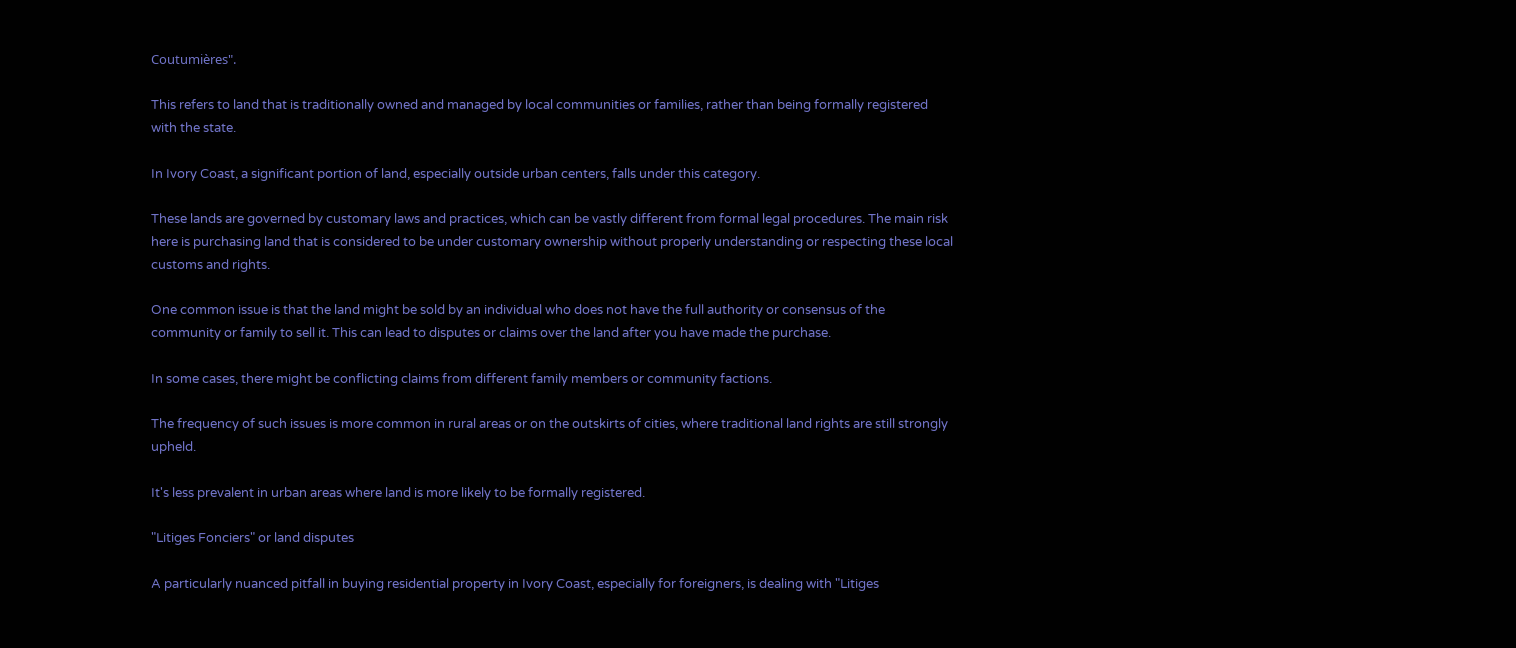Coutumières".

This refers to land that is traditionally owned and managed by local communities or families, rather than being formally registered with the state.

In Ivory Coast, a significant portion of land, especially outside urban centers, falls under this category.

These lands are governed by customary laws and practices, which can be vastly different from formal legal procedures. The main risk here is purchasing land that is considered to be under customary ownership without properly understanding or respecting these local customs and rights.

One common issue is that the land might be sold by an individual who does not have the full authority or consensus of the community or family to sell it. This can lead to disputes or claims over the land after you have made the purchase.

In some cases, there might be conflicting claims from different family members or community factions.

The frequency of such issues is more common in rural areas or on the outskirts of cities, where traditional land rights are still strongly upheld.

It's less prevalent in urban areas where land is more likely to be formally registered.

"Litiges Fonciers" or land disputes

A particularly nuanced pitfall in buying residential property in Ivory Coast, especially for foreigners, is dealing with "Litiges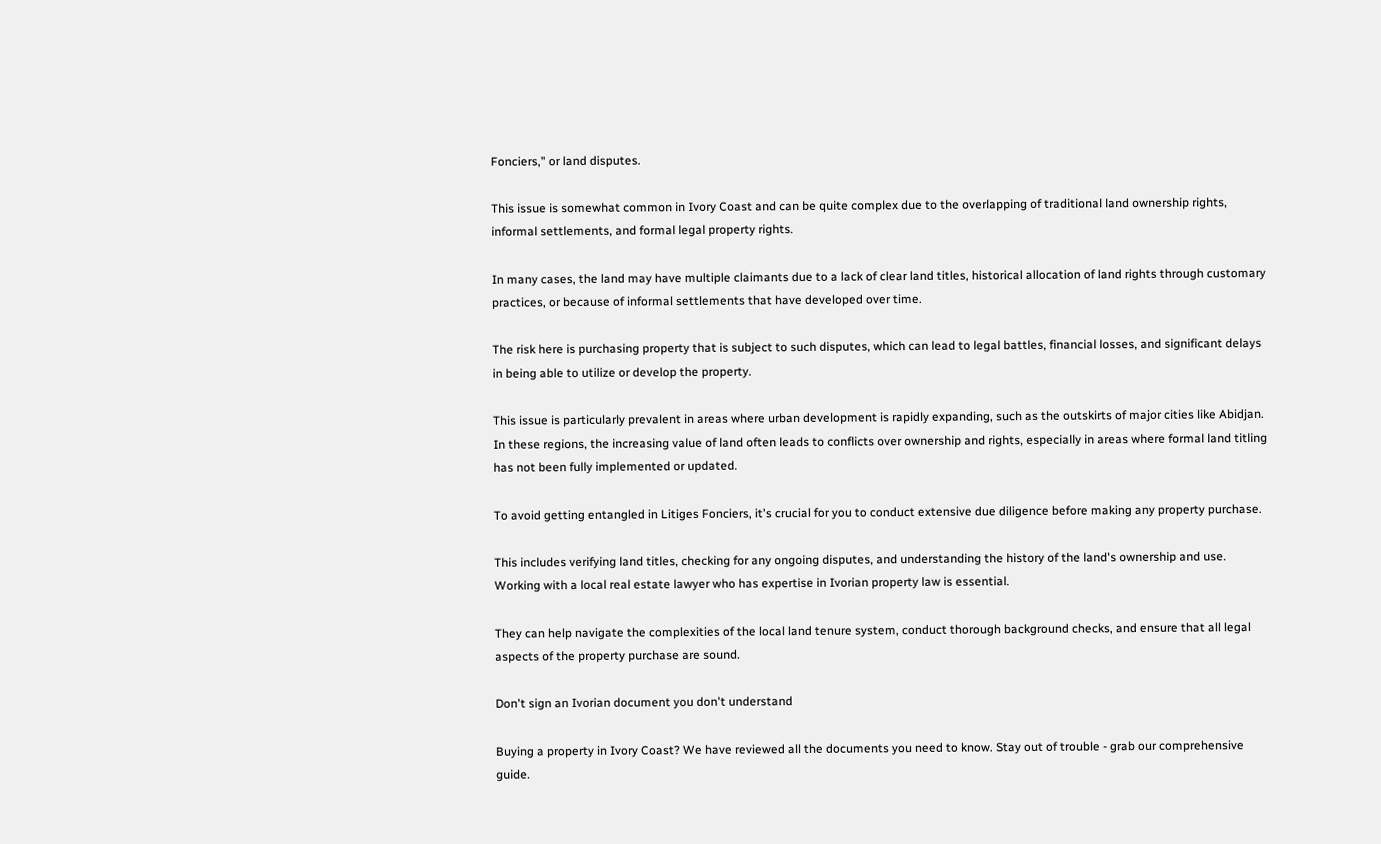Fonciers," or land disputes.

This issue is somewhat common in Ivory Coast and can be quite complex due to the overlapping of traditional land ownership rights, informal settlements, and formal legal property rights.

In many cases, the land may have multiple claimants due to a lack of clear land titles, historical allocation of land rights through customary practices, or because of informal settlements that have developed over time.

The risk here is purchasing property that is subject to such disputes, which can lead to legal battles, financial losses, and significant delays in being able to utilize or develop the property.

This issue is particularly prevalent in areas where urban development is rapidly expanding, such as the outskirts of major cities like Abidjan. In these regions, the increasing value of land often leads to conflicts over ownership and rights, especially in areas where formal land titling has not been fully implemented or updated.

To avoid getting entangled in Litiges Fonciers, it's crucial for you to conduct extensive due diligence before making any property purchase.

This includes verifying land titles, checking for any ongoing disputes, and understanding the history of the land's ownership and use. Working with a local real estate lawyer who has expertise in Ivorian property law is essential.

They can help navigate the complexities of the local land tenure system, conduct thorough background checks, and ensure that all legal aspects of the property purchase are sound.

Don't sign an Ivorian document you don't understand

Buying a property in Ivory Coast? We have reviewed all the documents you need to know. Stay out of trouble - grab our comprehensive guide.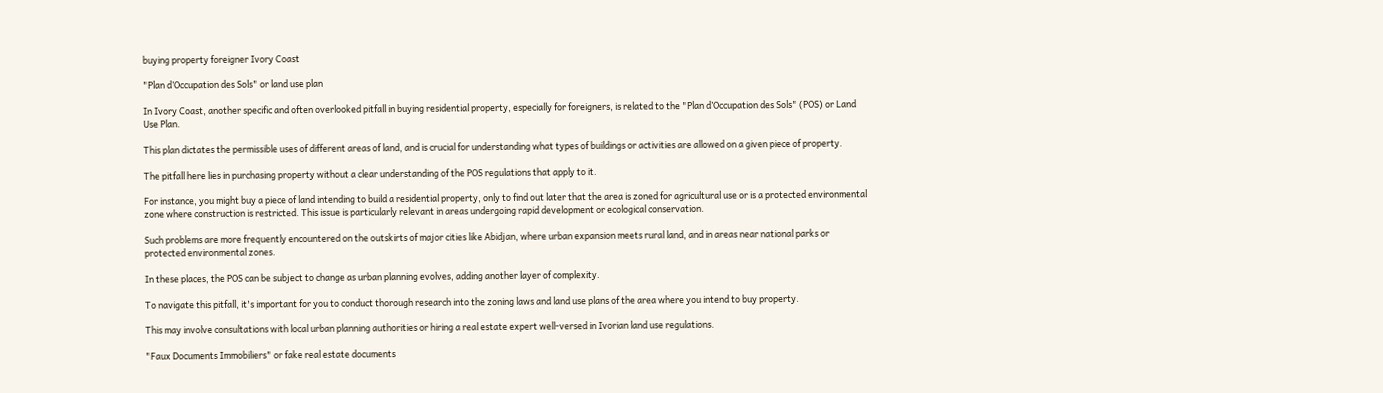buying property foreigner Ivory Coast

"Plan d’Occupation des Sols" or land use plan

In Ivory Coast, another specific and often overlooked pitfall in buying residential property, especially for foreigners, is related to the "Plan d’Occupation des Sols" (POS) or Land Use Plan.

This plan dictates the permissible uses of different areas of land, and is crucial for understanding what types of buildings or activities are allowed on a given piece of property.

The pitfall here lies in purchasing property without a clear understanding of the POS regulations that apply to it.

For instance, you might buy a piece of land intending to build a residential property, only to find out later that the area is zoned for agricultural use or is a protected environmental zone where construction is restricted. This issue is particularly relevant in areas undergoing rapid development or ecological conservation.

Such problems are more frequently encountered on the outskirts of major cities like Abidjan, where urban expansion meets rural land, and in areas near national parks or protected environmental zones.

In these places, the POS can be subject to change as urban planning evolves, adding another layer of complexity.

To navigate this pitfall, it's important for you to conduct thorough research into the zoning laws and land use plans of the area where you intend to buy property.

This may involve consultations with local urban planning authorities or hiring a real estate expert well-versed in Ivorian land use regulations.

"Faux Documents Immobiliers" or fake real estate documents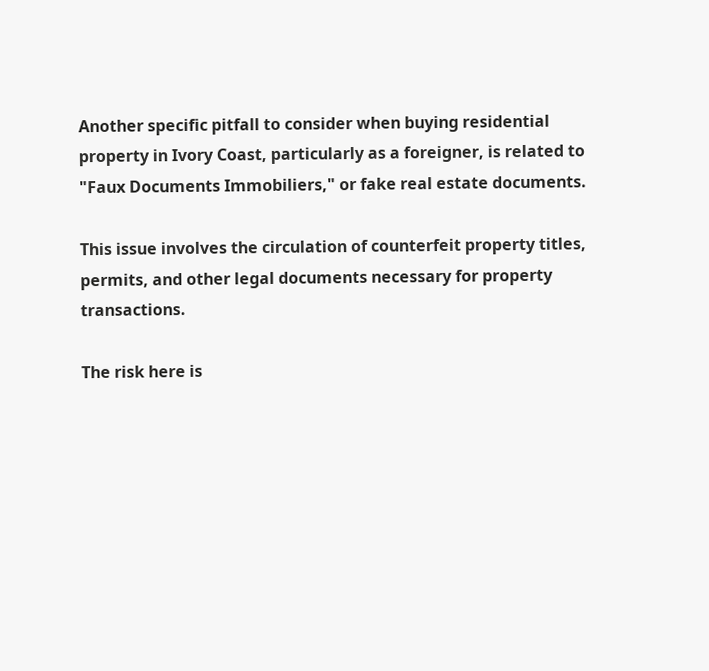Another specific pitfall to consider when buying residential property in Ivory Coast, particularly as a foreigner, is related to "Faux Documents Immobiliers," or fake real estate documents.

This issue involves the circulation of counterfeit property titles, permits, and other legal documents necessary for property transactions.

The risk here is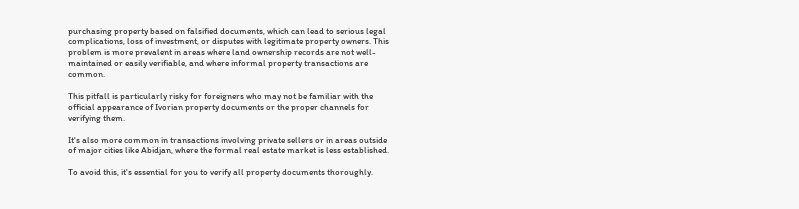purchasing property based on falsified documents, which can lead to serious legal complications, loss of investment, or disputes with legitimate property owners. This problem is more prevalent in areas where land ownership records are not well-maintained or easily verifiable, and where informal property transactions are common.

This pitfall is particularly risky for foreigners who may not be familiar with the official appearance of Ivorian property documents or the proper channels for verifying them.

It's also more common in transactions involving private sellers or in areas outside of major cities like Abidjan, where the formal real estate market is less established.

To avoid this, it's essential for you to verify all property documents thoroughly.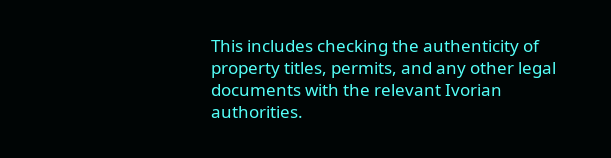This includes checking the authenticity of property titles, permits, and any other legal documents with the relevant Ivorian authorities.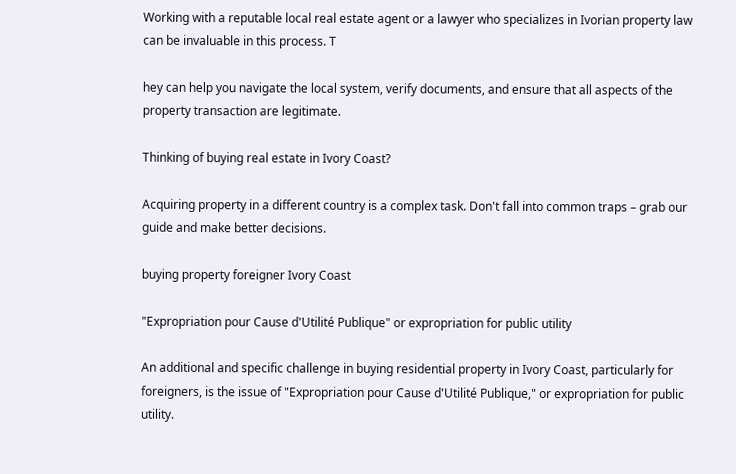Working with a reputable local real estate agent or a lawyer who specializes in Ivorian property law can be invaluable in this process. T

hey can help you navigate the local system, verify documents, and ensure that all aspects of the property transaction are legitimate.

Thinking of buying real estate in Ivory Coast?

Acquiring property in a different country is a complex task. Don't fall into common traps – grab our guide and make better decisions.

buying property foreigner Ivory Coast

"Expropriation pour Cause d'Utilité Publique" or expropriation for public utility

An additional and specific challenge in buying residential property in Ivory Coast, particularly for foreigners, is the issue of "Expropriation pour Cause d'Utilité Publique," or expropriation for public utility.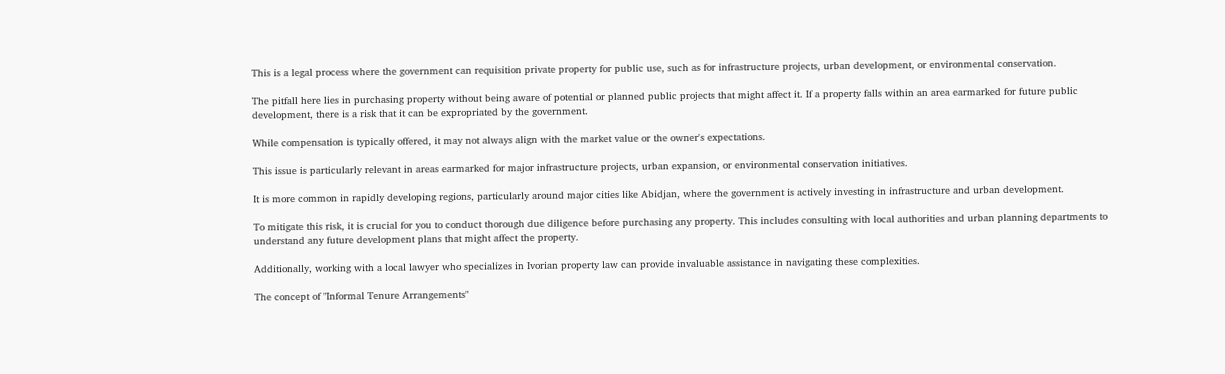This is a legal process where the government can requisition private property for public use, such as for infrastructure projects, urban development, or environmental conservation.

The pitfall here lies in purchasing property without being aware of potential or planned public projects that might affect it. If a property falls within an area earmarked for future public development, there is a risk that it can be expropriated by the government.

While compensation is typically offered, it may not always align with the market value or the owner's expectations.

This issue is particularly relevant in areas earmarked for major infrastructure projects, urban expansion, or environmental conservation initiatives.

It is more common in rapidly developing regions, particularly around major cities like Abidjan, where the government is actively investing in infrastructure and urban development.

To mitigate this risk, it is crucial for you to conduct thorough due diligence before purchasing any property. This includes consulting with local authorities and urban planning departments to understand any future development plans that might affect the property.

Additionally, working with a local lawyer who specializes in Ivorian property law can provide invaluable assistance in navigating these complexities.

The concept of "Informal Tenure Arrangements"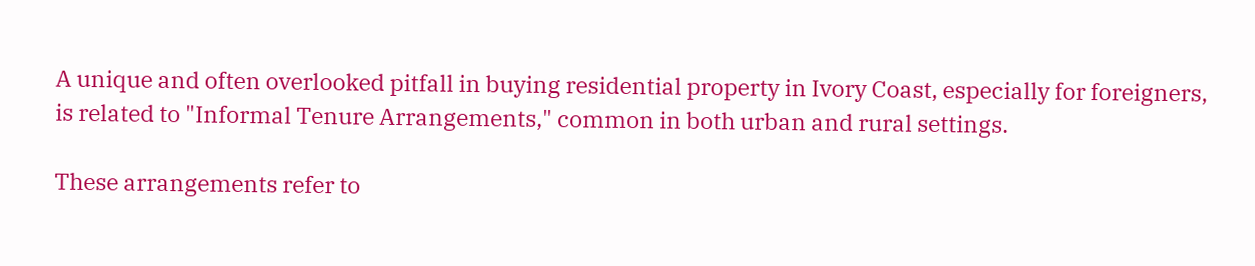A unique and often overlooked pitfall in buying residential property in Ivory Coast, especially for foreigners, is related to "Informal Tenure Arrangements," common in both urban and rural settings.

These arrangements refer to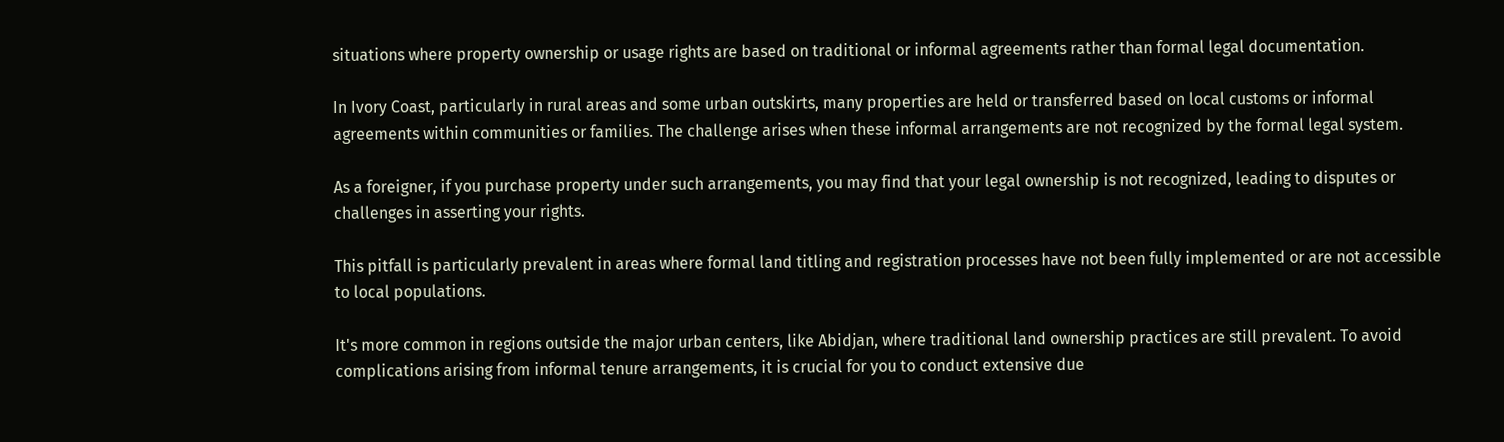situations where property ownership or usage rights are based on traditional or informal agreements rather than formal legal documentation.

In Ivory Coast, particularly in rural areas and some urban outskirts, many properties are held or transferred based on local customs or informal agreements within communities or families. The challenge arises when these informal arrangements are not recognized by the formal legal system.

As a foreigner, if you purchase property under such arrangements, you may find that your legal ownership is not recognized, leading to disputes or challenges in asserting your rights.

This pitfall is particularly prevalent in areas where formal land titling and registration processes have not been fully implemented or are not accessible to local populations.

It's more common in regions outside the major urban centers, like Abidjan, where traditional land ownership practices are still prevalent. To avoid complications arising from informal tenure arrangements, it is crucial for you to conduct extensive due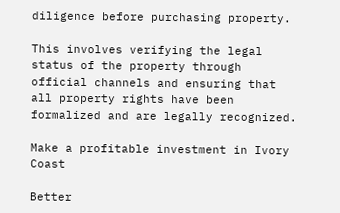diligence before purchasing property.

This involves verifying the legal status of the property through official channels and ensuring that all property rights have been formalized and are legally recognized.

Make a profitable investment in Ivory Coast

Better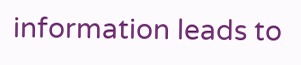information leads to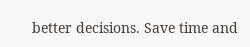better decisions. Save time and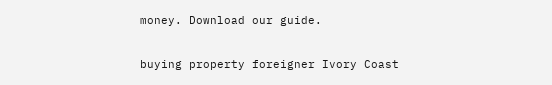money. Download our guide.

buying property foreigner Ivory Coast